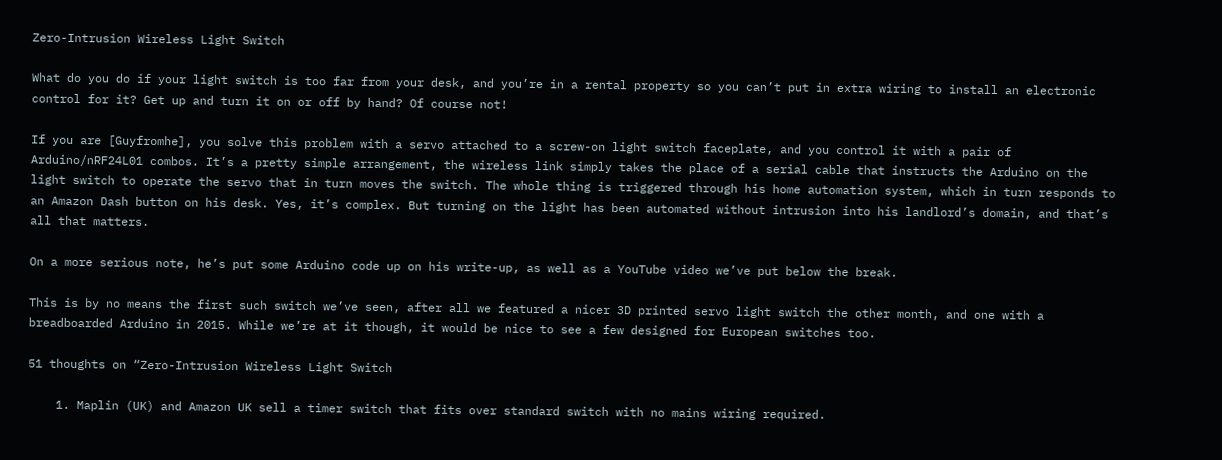Zero-Intrusion Wireless Light Switch

What do you do if your light switch is too far from your desk, and you’re in a rental property so you can’t put in extra wiring to install an electronic control for it? Get up and turn it on or off by hand? Of course not!

If you are [Guyfromhe], you solve this problem with a servo attached to a screw-on light switch faceplate, and you control it with a pair of Arduino/nRF24L01 combos. It’s a pretty simple arrangement, the wireless link simply takes the place of a serial cable that instructs the Arduino on the light switch to operate the servo that in turn moves the switch. The whole thing is triggered through his home automation system, which in turn responds to an Amazon Dash button on his desk. Yes, it’s complex. But turning on the light has been automated without intrusion into his landlord’s domain, and that’s all that matters.

On a more serious note, he’s put some Arduino code up on his write-up, as well as a YouTube video we’ve put below the break.

This is by no means the first such switch we’ve seen, after all we featured a nicer 3D printed servo light switch the other month, and one with a breadboarded Arduino in 2015. While we’re at it though, it would be nice to see a few designed for European switches too.

51 thoughts on “Zero-Intrusion Wireless Light Switch

    1. Maplin (UK) and Amazon UK sell a timer switch that fits over standard switch with no mains wiring required.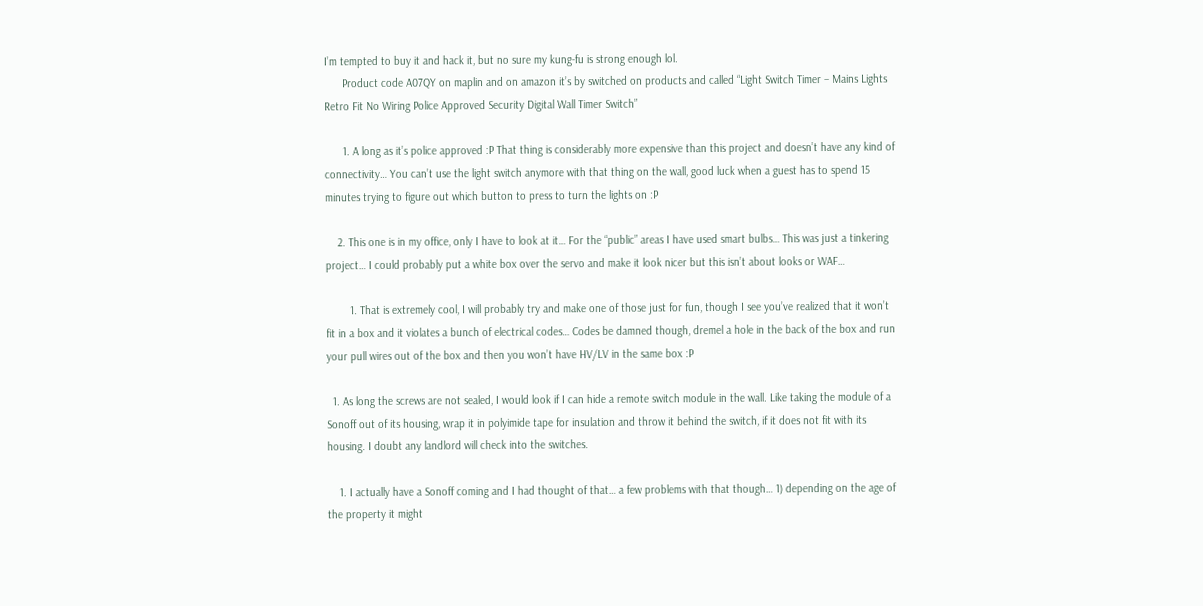I’m tempted to buy it and hack it, but no sure my kung-fu is strong enough lol.
      Product code A07QY on maplin and on amazon it’s by switched on products and called “Light Switch Timer – Mains Lights Retro Fit No Wiring Police Approved Security Digital Wall Timer Switch”

      1. A long as it’s police approved :P That thing is considerably more expensive than this project and doesn’t have any kind of connectivity… You can’t use the light switch anymore with that thing on the wall, good luck when a guest has to spend 15 minutes trying to figure out which button to press to turn the lights on :P

    2. This one is in my office, only I have to look at it… For the “public” areas I have used smart bulbs… This was just a tinkering project… I could probably put a white box over the servo and make it look nicer but this isn’t about looks or WAF…

        1. That is extremely cool, I will probably try and make one of those just for fun, though I see you’ve realized that it won’t fit in a box and it violates a bunch of electrical codes… Codes be damned though, dremel a hole in the back of the box and run your pull wires out of the box and then you won’t have HV/LV in the same box :P

  1. As long the screws are not sealed, I would look if I can hide a remote switch module in the wall. Like taking the module of a Sonoff out of its housing, wrap it in polyimide tape for insulation and throw it behind the switch, if it does not fit with its housing. I doubt any landlord will check into the switches.

    1. I actually have a Sonoff coming and I had thought of that… a few problems with that though… 1) depending on the age of the property it might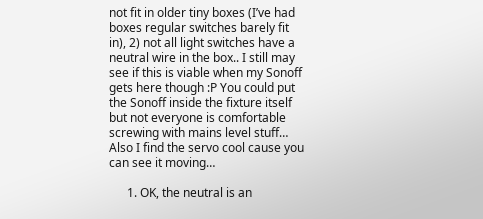not fit in older tiny boxes (I’ve had boxes regular switches barely fit in), 2) not all light switches have a neutral wire in the box.. I still may see if this is viable when my Sonoff gets here though :P You could put the Sonoff inside the fixture itself but not everyone is comfortable screwing with mains level stuff… Also I find the servo cool cause you can see it moving…

      1. OK, the neutral is an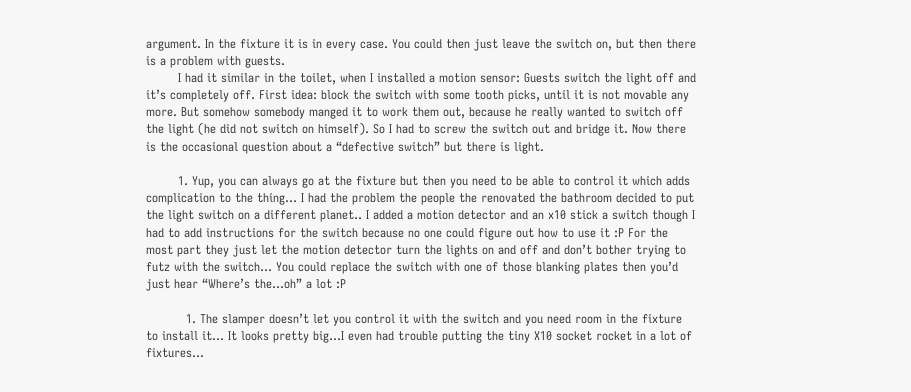argument. In the fixture it is in every case. You could then just leave the switch on, but then there is a problem with guests.
        I had it similar in the toilet, when I installed a motion sensor: Guests switch the light off and it’s completely off. First idea: block the switch with some tooth picks, until it is not movable any more. But somehow somebody manged it to work them out, because he really wanted to switch off the light (he did not switch on himself). So I had to screw the switch out and bridge it. Now there is the occasional question about a “defective switch” but there is light.

        1. Yup, you can always go at the fixture but then you need to be able to control it which adds complication to the thing… I had the problem the people the renovated the bathroom decided to put the light switch on a different planet.. I added a motion detector and an x10 stick a switch though I had to add instructions for the switch because no one could figure out how to use it :P For the most part they just let the motion detector turn the lights on and off and don’t bother trying to futz with the switch… You could replace the switch with one of those blanking plates then you’d just hear “Where’s the…oh” a lot :P

          1. The slamper doesn’t let you control it with the switch and you need room in the fixture to install it… It looks pretty big…I even had trouble putting the tiny X10 socket rocket in a lot of fixtures…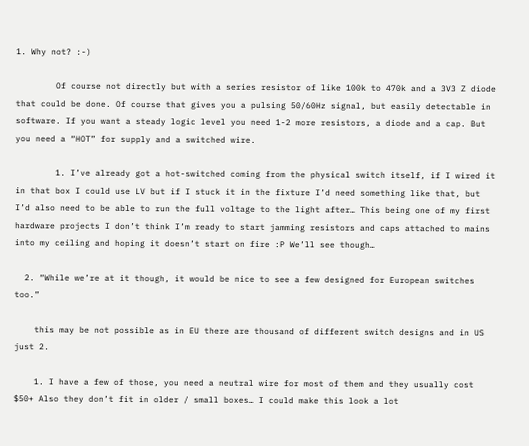1. Why not? :-)

        Of course not directly but with a series resistor of like 100k to 470k and a 3V3 Z diode that could be done. Of course that gives you a pulsing 50/60Hz signal, but easily detectable in software. If you want a steady logic level you need 1-2 more resistors, a diode and a cap. But you need a “HOT” for supply and a switched wire.

        1. I’ve already got a hot-switched coming from the physical switch itself, if I wired it in that box I could use LV but if I stuck it in the fixture I’d need something like that, but I’d also need to be able to run the full voltage to the light after… This being one of my first hardware projects I don’t think I’m ready to start jamming resistors and caps attached to mains into my ceiling and hoping it doesn’t start on fire :P We’ll see though…

  2. “While we’re at it though, it would be nice to see a few designed for European switches too.”

    this may be not possible as in EU there are thousand of different switch designs and in US just 2.

    1. I have a few of those, you need a neutral wire for most of them and they usually cost $50+ Also they don’t fit in older / small boxes… I could make this look a lot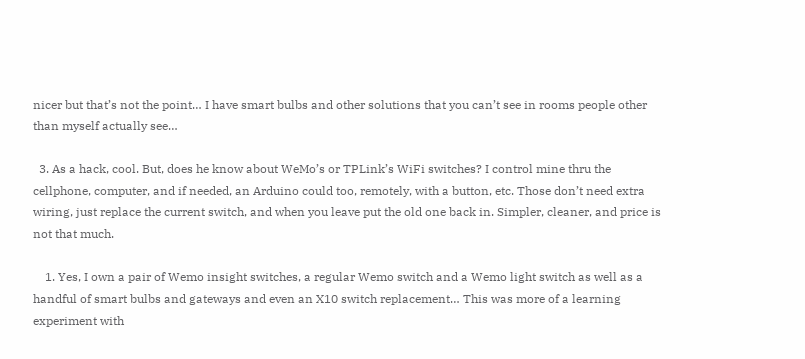nicer but that’s not the point… I have smart bulbs and other solutions that you can’t see in rooms people other than myself actually see…

  3. As a hack, cool. But, does he know about WeMo’s or TPLink’s WiFi switches? I control mine thru the cellphone, computer, and if needed, an Arduino could too, remotely, with a button, etc. Those don’t need extra wiring, just replace the current switch, and when you leave put the old one back in. Simpler, cleaner, and price is not that much.

    1. Yes, I own a pair of Wemo insight switches, a regular Wemo switch and a Wemo light switch as well as a handful of smart bulbs and gateways and even an X10 switch replacement… This was more of a learning experiment with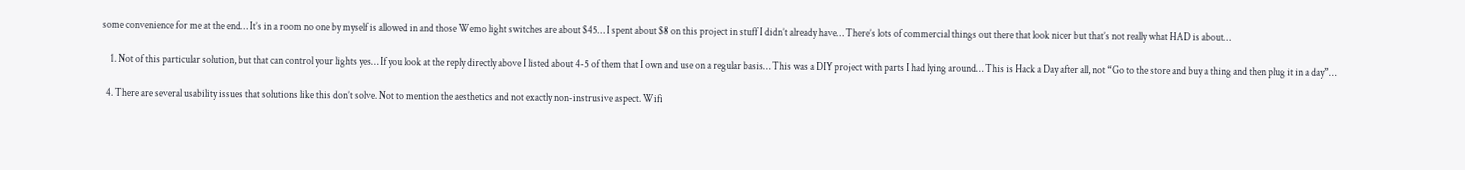some convenience for me at the end… It’s in a room no one by myself is allowed in and those Wemo light switches are about $45… I spent about $8 on this project in stuff I didn’t already have… There’s lots of commercial things out there that look nicer but that’s not really what HAD is about…

    1. Not of this particular solution, but that can control your lights yes… If you look at the reply directly above I listed about 4-5 of them that I own and use on a regular basis… This was a DIY project with parts I had lying around… This is Hack a Day after all, not “Go to the store and buy a thing and then plug it in a day”…

  4. There are several usability issues that solutions like this don’t solve. Not to mention the aesthetics and not exactly non-instrusive aspect. Wifi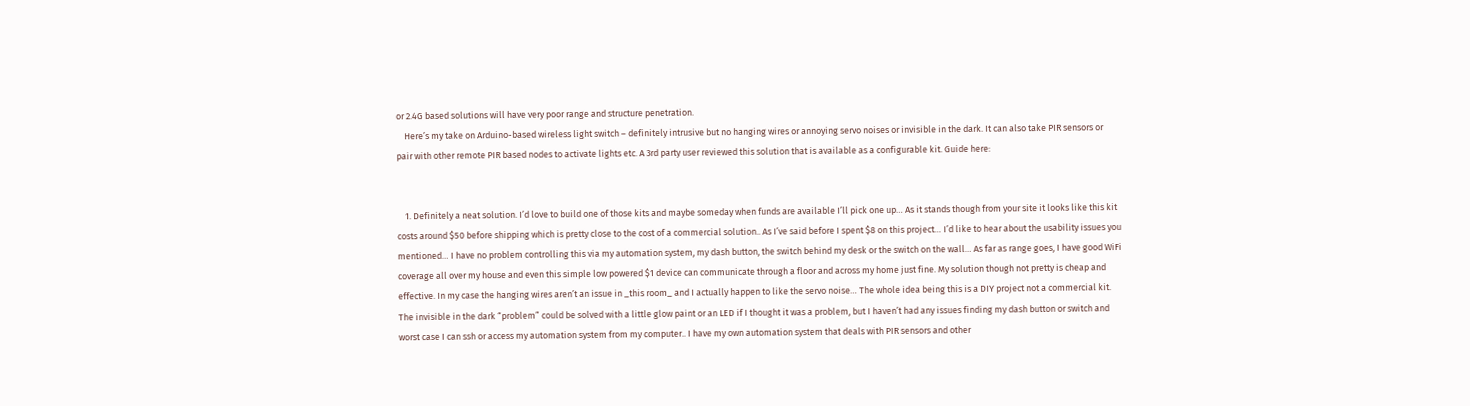or 2.4G based solutions will have very poor range and structure penetration.
    Here’s my take on Arduino-based wireless light switch – definitely intrusive but no hanging wires or annoying servo noises or invisible in the dark. It can also take PIR sensors or pair with other remote PIR based nodes to activate lights etc. A 3rd party user reviewed this solution that is available as a configurable kit. Guide here:


    1. Definitely a neat solution. I’d love to build one of those kits and maybe someday when funds are available I’ll pick one up… As it stands though from your site it looks like this kit costs around $50 before shipping which is pretty close to the cost of a commercial solution.. As I’ve said before I spent $8 on this project… I’d like to hear about the usability issues you mentioned… I have no problem controlling this via my automation system, my dash button, the switch behind my desk or the switch on the wall… As far as range goes, I have good WiFi coverage all over my house and even this simple low powered $1 device can communicate through a floor and across my home just fine. My solution though not pretty is cheap and effective. In my case the hanging wires aren’t an issue in _this room_ and I actually happen to like the servo noise… The whole idea being this is a DIY project not a commercial kit. The invisible in the dark “problem” could be solved with a little glow paint or an LED if I thought it was a problem, but I haven’t had any issues finding my dash button or switch and worst case I can ssh or access my automation system from my computer.. I have my own automation system that deals with PIR sensors and other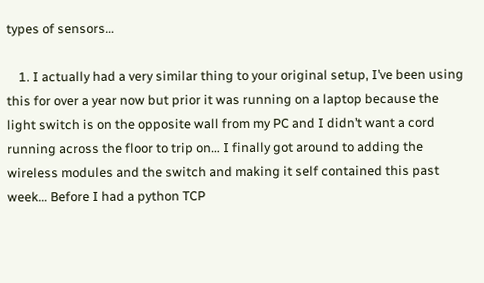types of sensors…

    1. I actually had a very similar thing to your original setup, I’ve been using this for over a year now but prior it was running on a laptop because the light switch is on the opposite wall from my PC and I didn’t want a cord running across the floor to trip on… I finally got around to adding the wireless modules and the switch and making it self contained this past week… Before I had a python TCP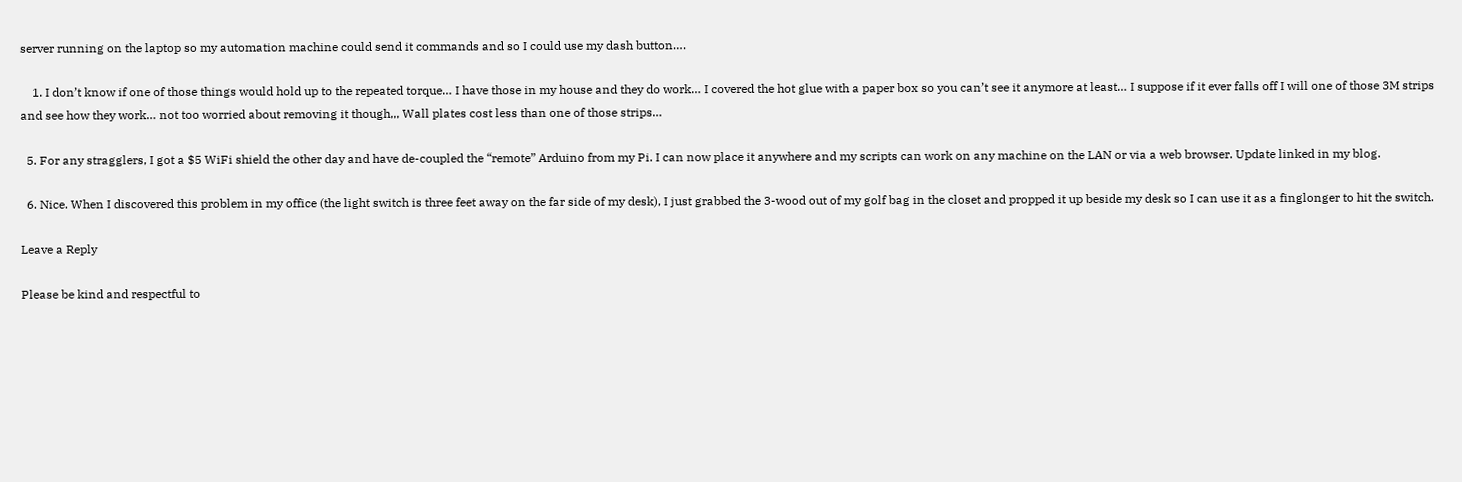server running on the laptop so my automation machine could send it commands and so I could use my dash button….

    1. I don’t know if one of those things would hold up to the repeated torque… I have those in my house and they do work… I covered the hot glue with a paper box so you can’t see it anymore at least… I suppose if it ever falls off I will one of those 3M strips and see how they work… not too worried about removing it though,,, Wall plates cost less than one of those strips…

  5. For any stragglers, I got a $5 WiFi shield the other day and have de-coupled the “remote” Arduino from my Pi. I can now place it anywhere and my scripts can work on any machine on the LAN or via a web browser. Update linked in my blog.

  6. Nice. When I discovered this problem in my office (the light switch is three feet away on the far side of my desk), I just grabbed the 3-wood out of my golf bag in the closet and propped it up beside my desk so I can use it as a finglonger to hit the switch.

Leave a Reply

Please be kind and respectful to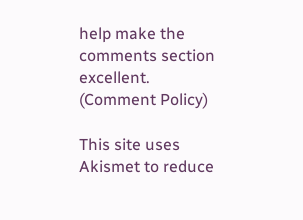help make the comments section excellent. (Comment Policy)

This site uses Akismet to reduce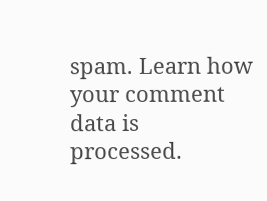spam. Learn how your comment data is processed.